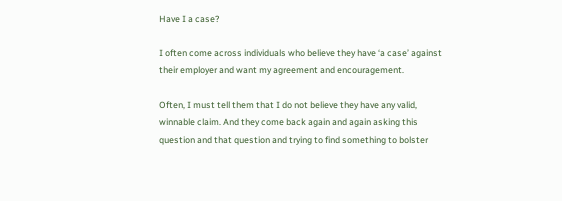Have I a case?

I often come across individuals who believe they have ‘a case’ against their employer and want my agreement and encouragement.

Often, I must tell them that I do not believe they have any valid, winnable claim. And they come back again and again asking this question and that question and trying to find something to bolster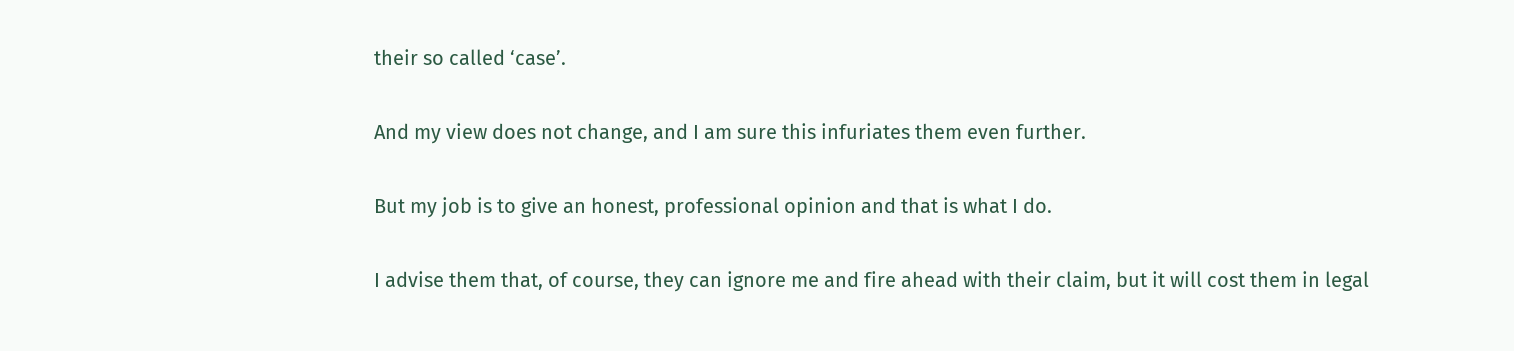their so called ‘case’.

And my view does not change, and I am sure this infuriates them even further.

But my job is to give an honest, professional opinion and that is what I do.

I advise them that, of course, they can ignore me and fire ahead with their claim, but it will cost them in legal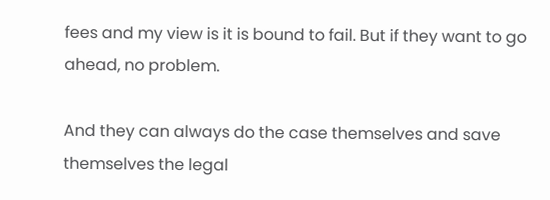fees and my view is it is bound to fail. But if they want to go ahead, no problem.

And they can always do the case themselves and save themselves the legal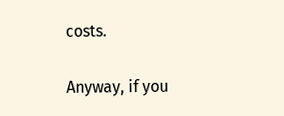costs.

Anyway, if you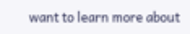want to learn more about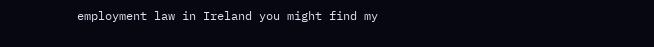employment law in Ireland you might find my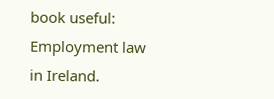book useful: Employment law in Ireland.